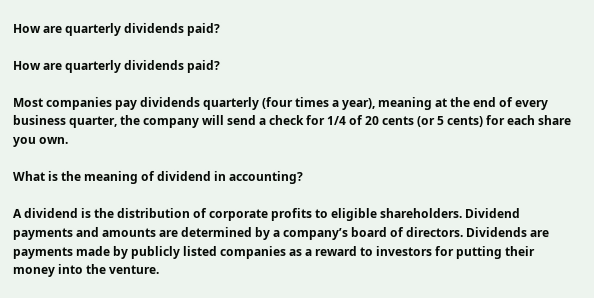How are quarterly dividends paid?

How are quarterly dividends paid?

Most companies pay dividends quarterly (four times a year), meaning at the end of every business quarter, the company will send a check for 1/4 of 20 cents (or 5 cents) for each share you own.

What is the meaning of dividend in accounting?

A dividend is the distribution of corporate profits to eligible shareholders. Dividend payments and amounts are determined by a company’s board of directors. Dividends are payments made by publicly listed companies as a reward to investors for putting their money into the venture.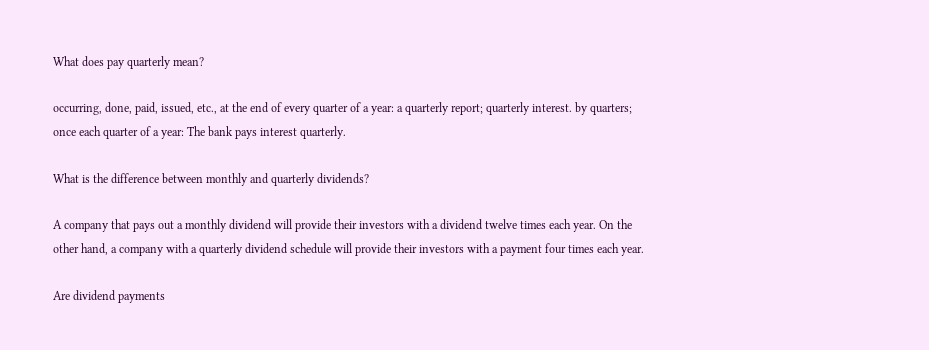What does pay quarterly mean?

occurring, done, paid, issued, etc., at the end of every quarter of a year: a quarterly report; quarterly interest. by quarters; once each quarter of a year: The bank pays interest quarterly.

What is the difference between monthly and quarterly dividends?

A company that pays out a monthly dividend will provide their investors with a dividend twelve times each year. On the other hand, a company with a quarterly dividend schedule will provide their investors with a payment four times each year.

Are dividend payments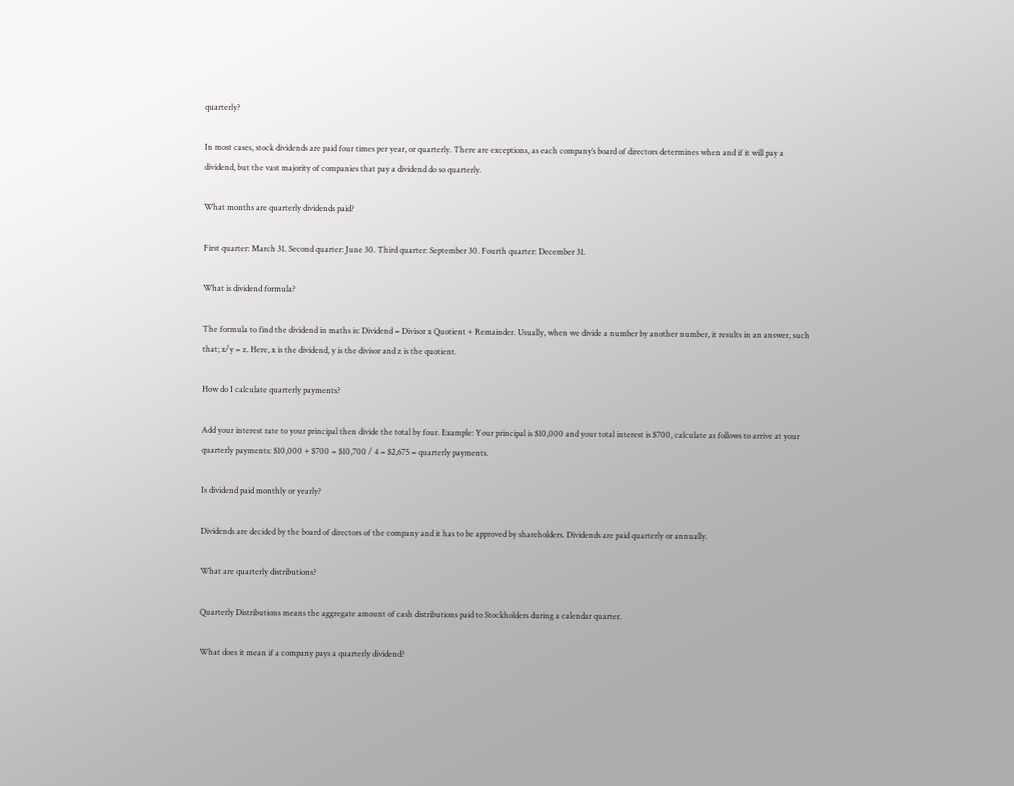quarterly?

In most cases, stock dividends are paid four times per year, or quarterly. There are exceptions, as each company’s board of directors determines when and if it will pay a dividend, but the vast majority of companies that pay a dividend do so quarterly.

What months are quarterly dividends paid?

First quarter: March 31. Second quarter: June 30. Third quarter: September 30. Fourth quarter: December 31.

What is dividend formula?

The formula to find the dividend in maths is: Dividend = Divisor x Quotient + Remainder. Usually, when we divide a number by another number, it results in an answer, such that; x/y = z. Here, x is the dividend, y is the divisor and z is the quotient.

How do I calculate quarterly payments?

Add your interest rate to your principal then divide the total by four. Example: Your principal is $10,000 and your total interest is $700, calculate as follows to arrive at your quarterly payments: $10,000 + $700 = $10,700 / 4 = $2,675 = quarterly payments.

Is dividend paid monthly or yearly?

Dividends are decided by the board of directors of the company and it has to be approved by shareholders. Dividends are paid quarterly or annually.

What are quarterly distributions?

Quarterly Distributions means the aggregate amount of cash distributions paid to Stockholders during a calendar quarter.

What does it mean if a company pays a quarterly dividend?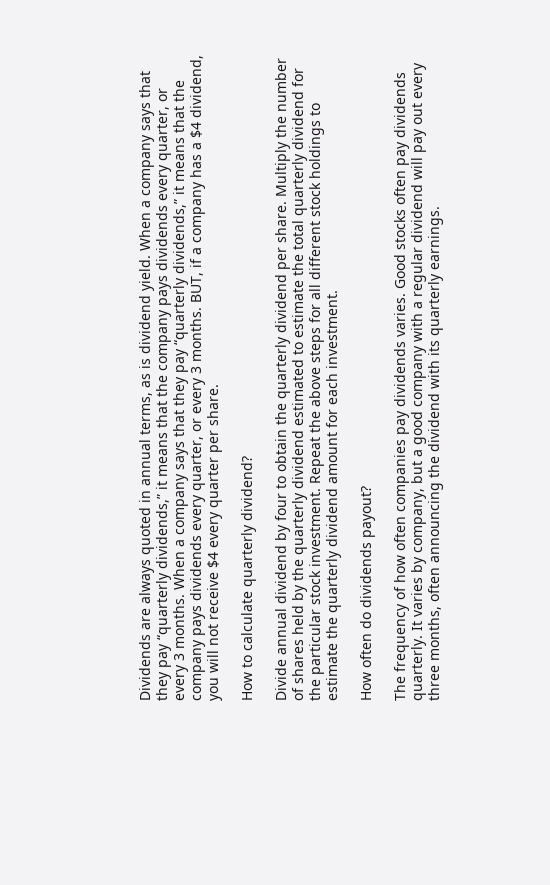Dividends are always quoted in annual terms, as is dividend yield. When a company says that they pay “quarterly dividends,” it means that the company pays dividends every quarter, or every 3 months. When a company says that they pay “quarterly dividends,” it means that the company pays dividends every quarter, or every 3 months. BUT, if a company has a $4 dividend, you will not receive $4 every quarter per share.

How to calculate quarterly dividend?

Divide annual dividend by four to obtain the quarterly dividend per share. Multiply the number of shares held by the quarterly dividend estimated to estimate the total quarterly dividend for the particular stock investment. Repeat the above steps for all different stock holdings to estimate the quarterly dividend amount for each investment.

How often do dividends payout?

The frequency of how often companies pay dividends varies. Good stocks often pay dividends quarterly. It varies by company, but a good company with a regular dividend will pay out every three months, often announcing the dividend with its quarterly earnings.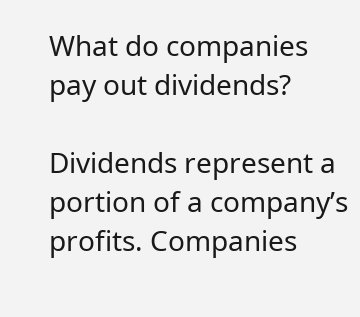What do companies pay out dividends?

Dividends represent a portion of a company’s profits. Companies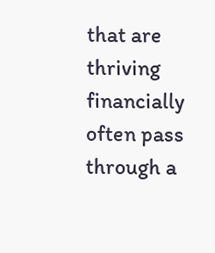that are thriving financially often pass through a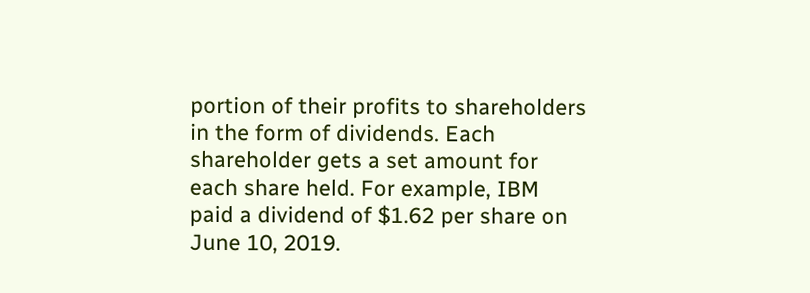portion of their profits to shareholders in the form of dividends. Each shareholder gets a set amount for each share held. For example, IBM paid a dividend of $1.62 per share on June 10, 2019.